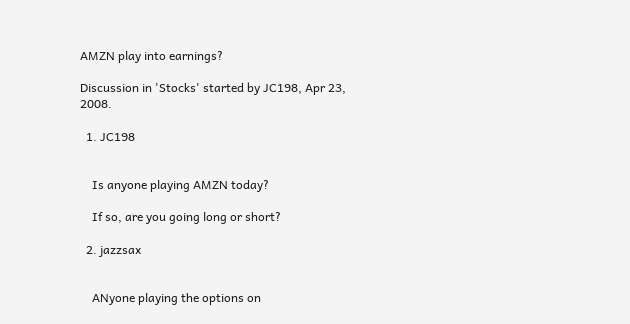AMZN play into earnings?

Discussion in 'Stocks' started by JC198, Apr 23, 2008.

  1. JC198


    Is anyone playing AMZN today?

    If so, are you going long or short?

  2. jazzsax


    ANyone playing the options on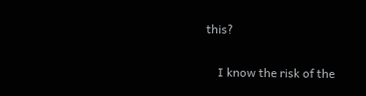this?

    I know the risk of the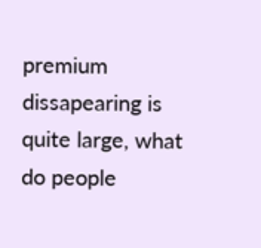premium dissapearing is quite large, what do people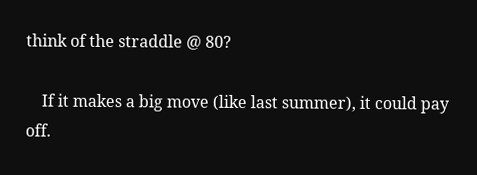think of the straddle @ 80?

    If it makes a big move (like last summer), it could pay off.